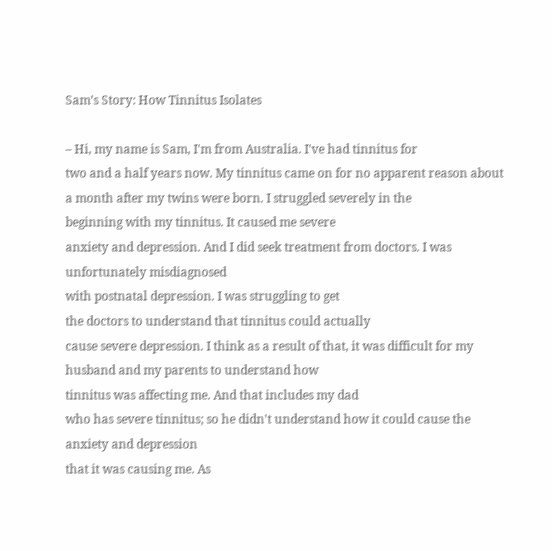Sam’s Story: How Tinnitus Isolates

– Hi, my name is Sam, I'm from Australia. I've had tinnitus for
two and a half years now. My tinnitus came on for no apparent reason about a month after my twins were born. I struggled severely in the
beginning with my tinnitus. It caused me severe
anxiety and depression. And I did seek treatment from doctors. I was unfortunately misdiagnosed
with postnatal depression. I was struggling to get
the doctors to understand that tinnitus could actually
cause severe depression. I think as a result of that, it was difficult for my
husband and my parents to understand how
tinnitus was affecting me. And that includes my dad
who has severe tinnitus; so he didn't understand how it could cause the anxiety and depression
that it was causing me. As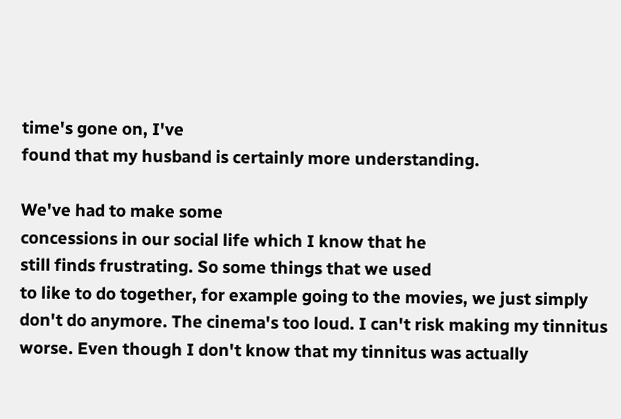time's gone on, I've
found that my husband is certainly more understanding.

We've had to make some
concessions in our social life which I know that he
still finds frustrating. So some things that we used
to like to do together, for example going to the movies, we just simply don't do anymore. The cinema's too loud. I can't risk making my tinnitus worse. Even though I don't know that my tinnitus was actually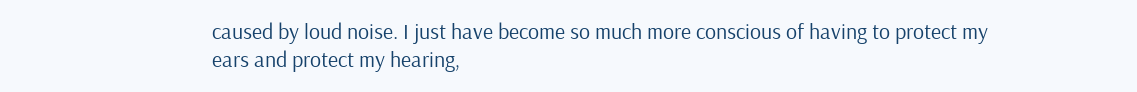caused by loud noise. I just have become so much more conscious of having to protect my
ears and protect my hearing,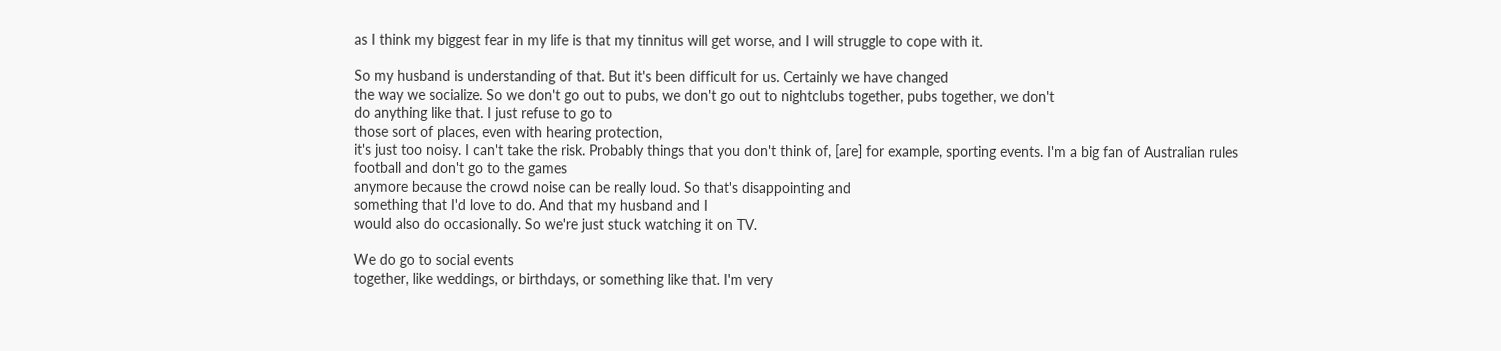as I think my biggest fear in my life is that my tinnitus will get worse, and I will struggle to cope with it.

So my husband is understanding of that. But it's been difficult for us. Certainly we have changed
the way we socialize. So we don't go out to pubs, we don't go out to nightclubs together, pubs together, we don't
do anything like that. I just refuse to go to
those sort of places, even with hearing protection,
it's just too noisy. I can't take the risk. Probably things that you don't think of, [are] for example, sporting events. I'm a big fan of Australian rules football and don't go to the games
anymore because the crowd noise can be really loud. So that's disappointing and
something that I'd love to do. And that my husband and I
would also do occasionally. So we're just stuck watching it on TV.

We do go to social events
together, like weddings, or birthdays, or something like that. I'm very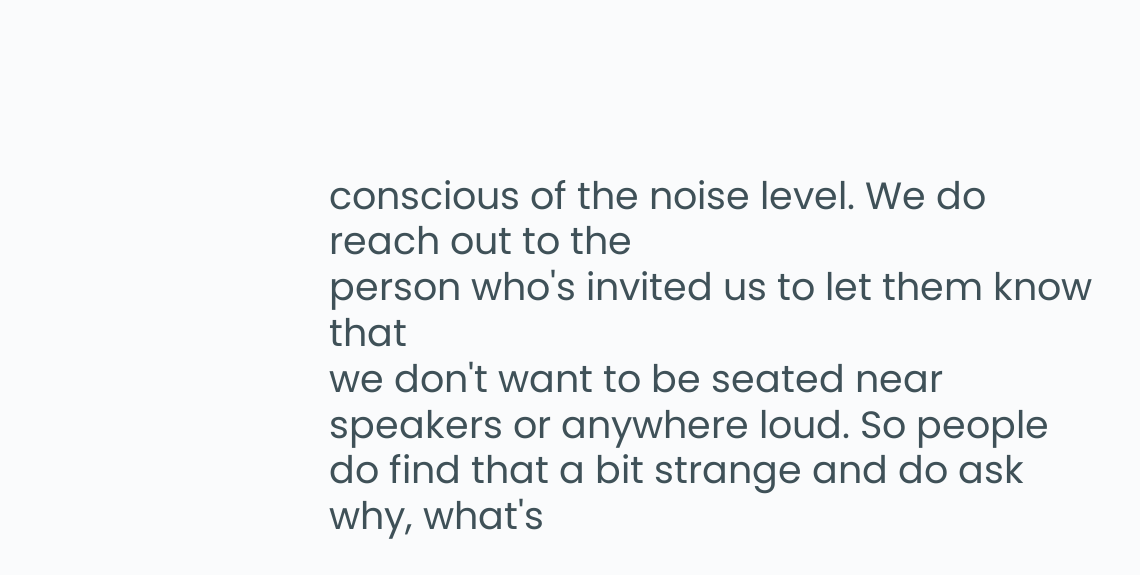conscious of the noise level. We do reach out to the
person who's invited us to let them know that
we don't want to be seated near speakers or anywhere loud. So people do find that a bit strange and do ask why, what's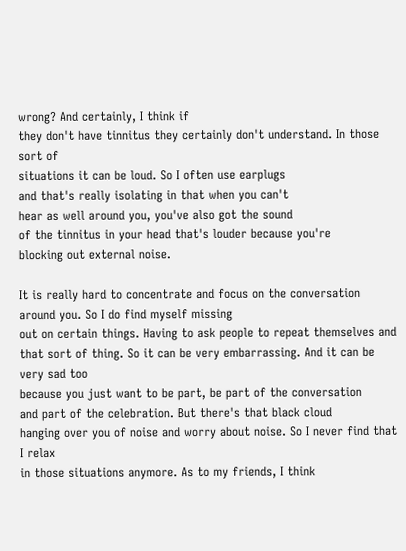wrong? And certainly, I think if
they don't have tinnitus they certainly don't understand. In those sort of
situations it can be loud. So I often use earplugs
and that's really isolating in that when you can't
hear as well around you, you've also got the sound
of the tinnitus in your head that's louder because you're
blocking out external noise.

It is really hard to concentrate and focus on the conversation around you. So I do find myself missing
out on certain things. Having to ask people to repeat themselves and that sort of thing. So it can be very embarrassing. And it can be very sad too
because you just want to be part, be part of the conversation
and part of the celebration. But there's that black cloud
hanging over you of noise and worry about noise. So I never find that I relax
in those situations anymore. As to my friends, I think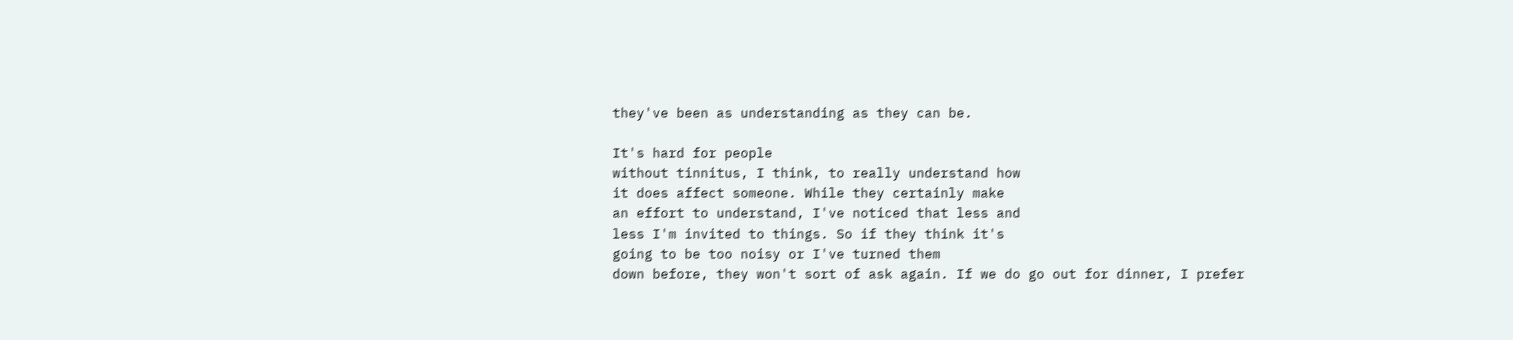they've been as understanding as they can be.

It's hard for people
without tinnitus, I think, to really understand how
it does affect someone. While they certainly make
an effort to understand, I've noticed that less and
less I'm invited to things. So if they think it's
going to be too noisy or I've turned them
down before, they won't sort of ask again. If we do go out for dinner, I prefer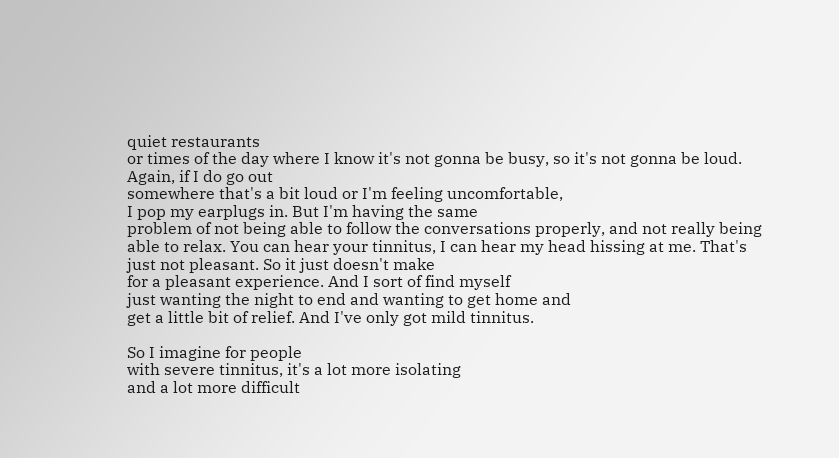quiet restaurants
or times of the day where I know it's not gonna be busy, so it's not gonna be loud. Again, if I do go out
somewhere that's a bit loud or I'm feeling uncomfortable,
I pop my earplugs in. But I'm having the same
problem of not being able to follow the conversations properly, and not really being able to relax. You can hear your tinnitus, I can hear my head hissing at me. That's just not pleasant. So it just doesn't make
for a pleasant experience. And I sort of find myself
just wanting the night to end and wanting to get home and
get a little bit of relief. And I've only got mild tinnitus.

So I imagine for people
with severe tinnitus, it's a lot more isolating
and a lot more difficult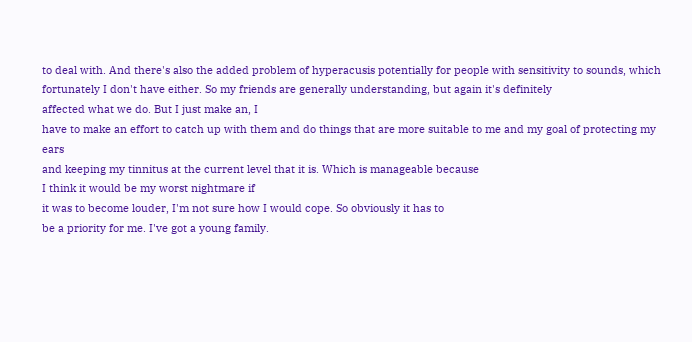to deal with. And there's also the added problem of hyperacusis potentially for people with sensitivity to sounds, which fortunately I don't have either. So my friends are generally understanding, but again it's definitely
affected what we do. But I just make an, I
have to make an effort to catch up with them and do things that are more suitable to me and my goal of protecting my ears
and keeping my tinnitus at the current level that it is. Which is manageable because
I think it would be my worst nightmare if
it was to become louder, I'm not sure how I would cope. So obviously it has to
be a priority for me. I've got a young family.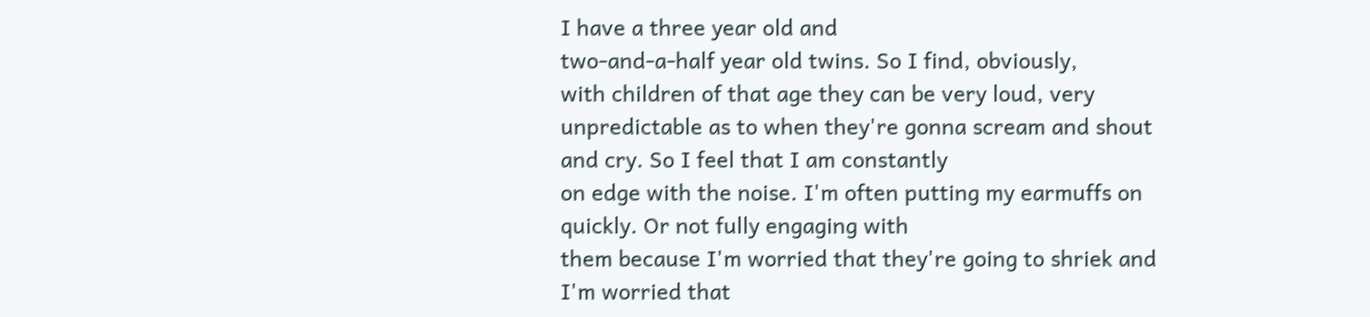I have a three year old and
two-and-a-half year old twins. So I find, obviously,
with children of that age they can be very loud, very
unpredictable as to when they're gonna scream and shout and cry. So I feel that I am constantly
on edge with the noise. I'm often putting my earmuffs on quickly. Or not fully engaging with
them because I'm worried that they're going to shriek and I'm worried that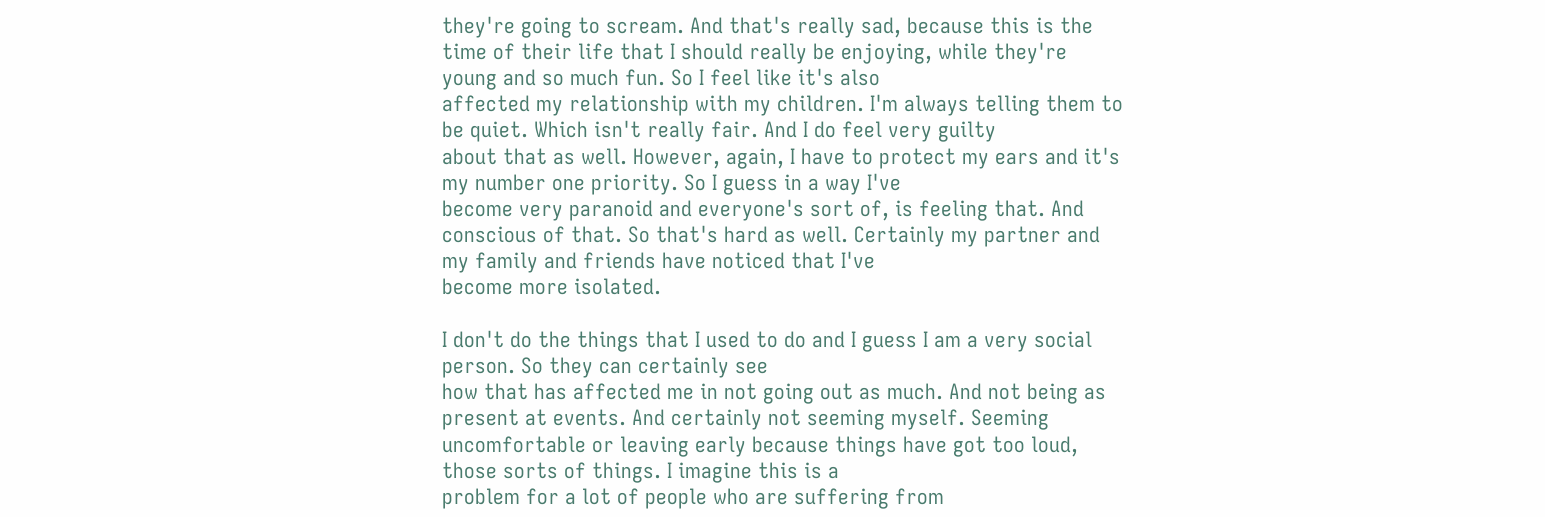they're going to scream. And that's really sad, because this is the time of their life that I should really be enjoying, while they're young and so much fun. So I feel like it's also
affected my relationship with my children. I'm always telling them to be quiet. Which isn't really fair. And I do feel very guilty
about that as well. However, again, I have to protect my ears and it's my number one priority. So I guess in a way I've
become very paranoid and everyone's sort of, is feeling that. And conscious of that. So that's hard as well. Certainly my partner and
my family and friends have noticed that I've
become more isolated.

I don't do the things that I used to do and I guess I am a very social person. So they can certainly see
how that has affected me in not going out as much. And not being as present at events. And certainly not seeming myself. Seeming uncomfortable or leaving early because things have got too loud, those sorts of things. I imagine this is a
problem for a lot of people who are suffering from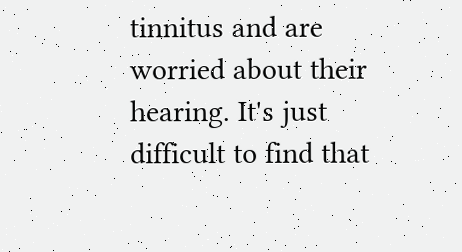tinnitus and are worried about their hearing. It's just difficult to find that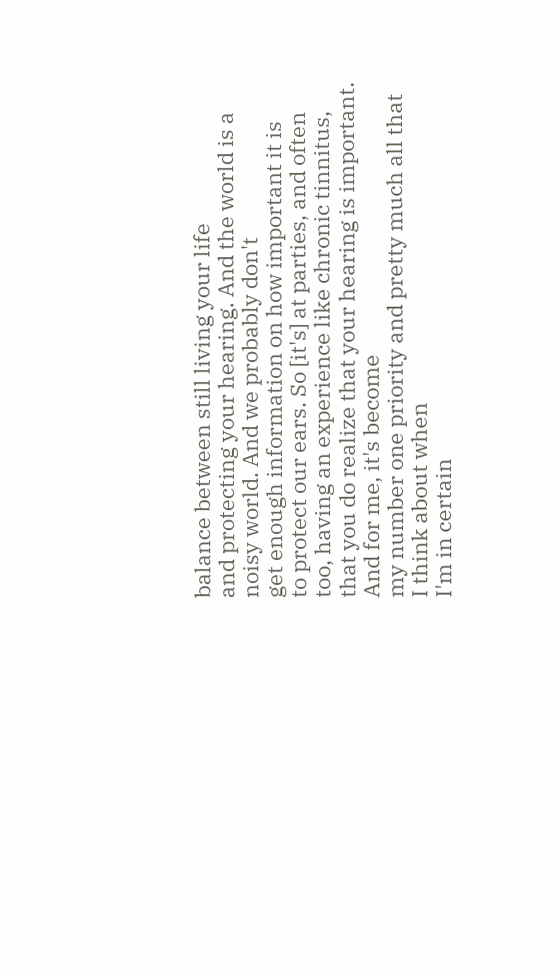balance between still living your life
and protecting your hearing. And the world is a noisy world. And we probably don't
get enough information on how important it is
to protect our ears. So [it's] at parties, and often
too, having an experience like chronic tinnitus, that you do realize that your hearing is important. And for me, it's become
my number one priority and pretty much all that I think about when
I'm in certain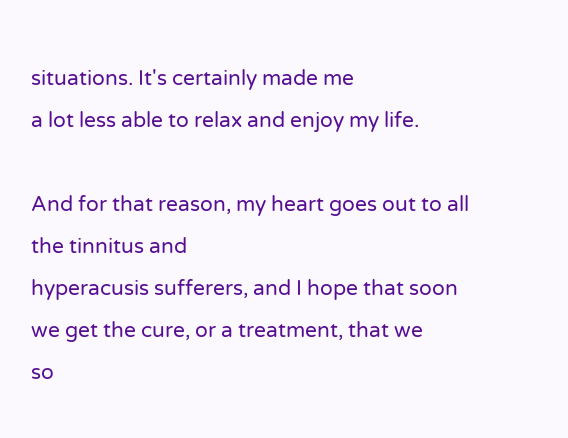situations. It's certainly made me
a lot less able to relax and enjoy my life.

And for that reason, my heart goes out to all the tinnitus and
hyperacusis sufferers, and I hope that soon we get the cure, or a treatment, that we
so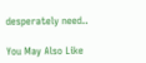desperately need..

You May Also Like